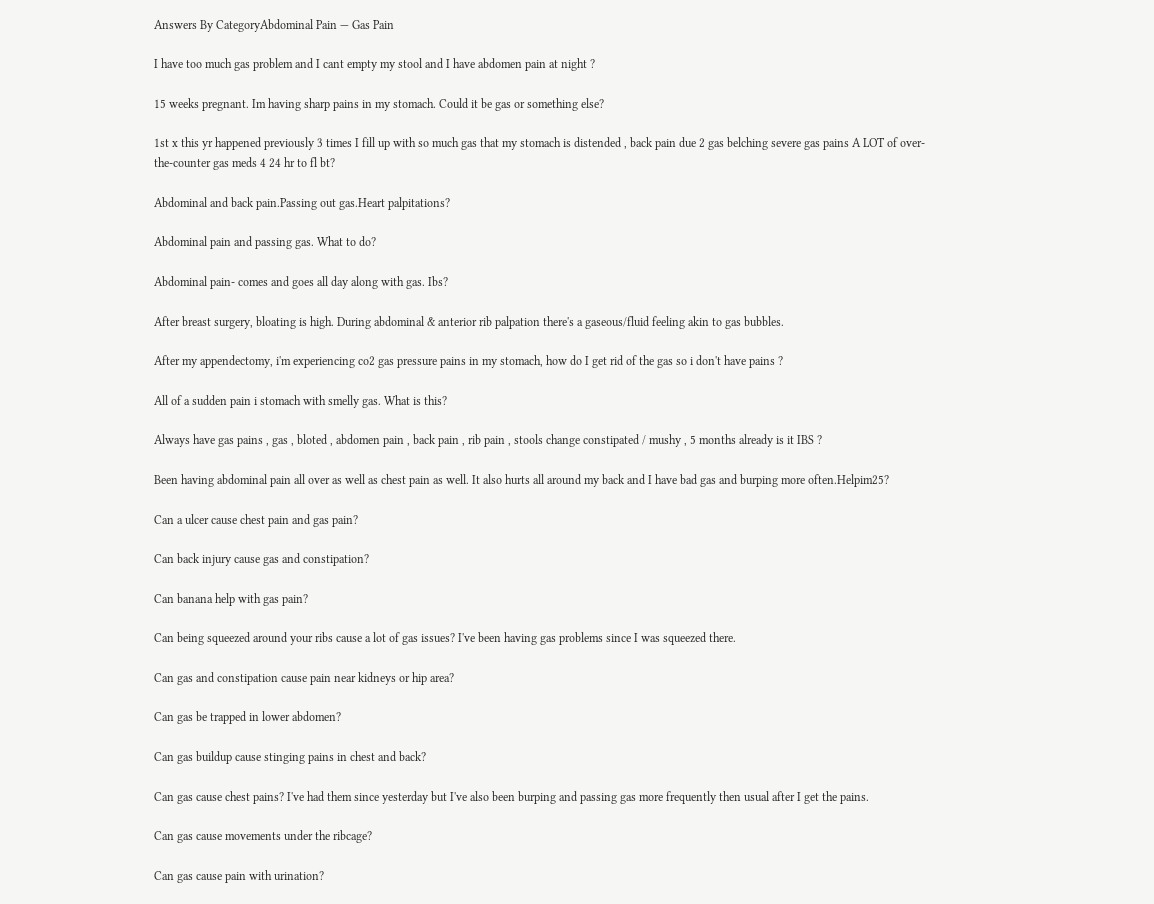Answers By CategoryAbdominal Pain — Gas Pain

I have too much gas problem and I cant empty my stool and I have abdomen pain at night ?

15 weeks pregnant. Im having sharp pains in my stomach. Could it be gas or something else?

1st x this yr happened previously 3 times I fill up with so much gas that my stomach is distended , back pain due 2 gas belching severe gas pains A LOT of over-the-counter gas meds 4 24 hr to fl bt?

Abdominal and back pain.Passing out gas.Heart palpitations?

Abdominal pain and passing gas. What to do?

Abdominal pain- comes and goes all day along with gas. Ibs?

After breast surgery, bloating is high. During abdominal & anterior rib palpation there's a gaseous/fluid feeling akin to gas bubbles.

After my appendectomy, i'm experiencing co2 gas pressure pains in my stomach, how do I get rid of the gas so i don't have pains ?

All of a sudden pain i stomach with smelly gas. What is this?

Always have gas pains , gas , bloted , abdomen pain , back pain , rib pain , stools change constipated / mushy , 5 months already is it IBS ?

Been having abdominal pain all over as well as chest pain as well. It also hurts all around my back and I have bad gas and burping more often.Helpim25?

Can a ulcer cause chest pain and gas pain?

Can back injury cause gas and constipation?

Can banana help with gas pain?

Can being squeezed around your ribs cause a lot of gas issues? I've been having gas problems since I was squeezed there.

Can gas and constipation cause pain near kidneys or hip area?

Can gas be trapped in lower abdomen?

Can gas buildup cause stinging pains in chest and back?

Can gas cause chest pains? I've had them since yesterday but I've also been burping and passing gas more frequently then usual after I get the pains.

Can gas cause movements under the ribcage?

Can gas cause pain with urination?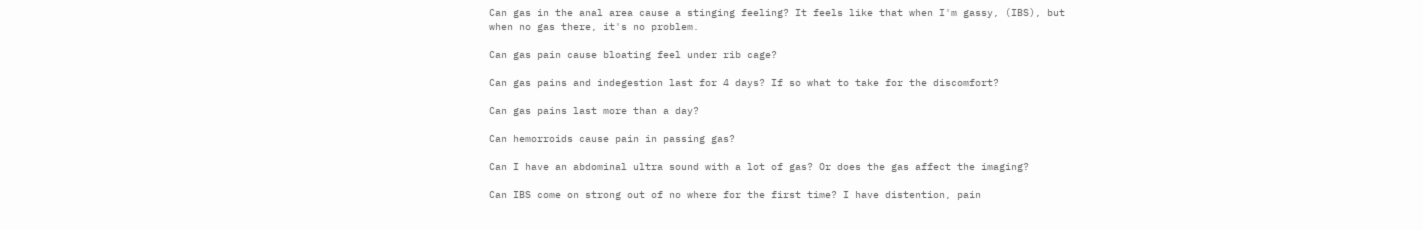Can gas in the anal area cause a stinging feeling? It feels like that when I'm gassy, (IBS), but when no gas there, it's no problem.

Can gas pain cause bloating feel under rib cage?

Can gas pains and indegestion last for 4 days? If so what to take for the discomfort?

Can gas pains last more than a day?

Can hemorroids cause pain in passing gas?

Can I have an abdominal ultra sound with a lot of gas? Or does the gas affect the imaging?

Can IBS come on strong out of no where for the first time? I have distention, pain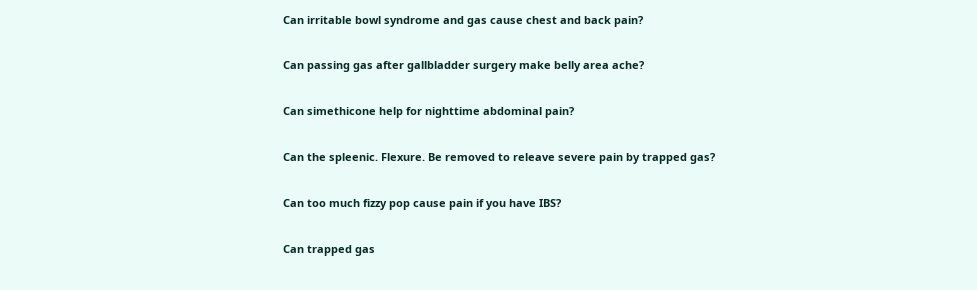Can irritable bowl syndrome and gas cause chest and back pain?

Can passing gas after gallbladder surgery make belly area ache?

Can simethicone help for nighttime abdominal pain?

Can the spleenic. Flexure. Be removed to releave severe pain by trapped gas?

Can too much fizzy pop cause pain if you have IBS?

Can trapped gas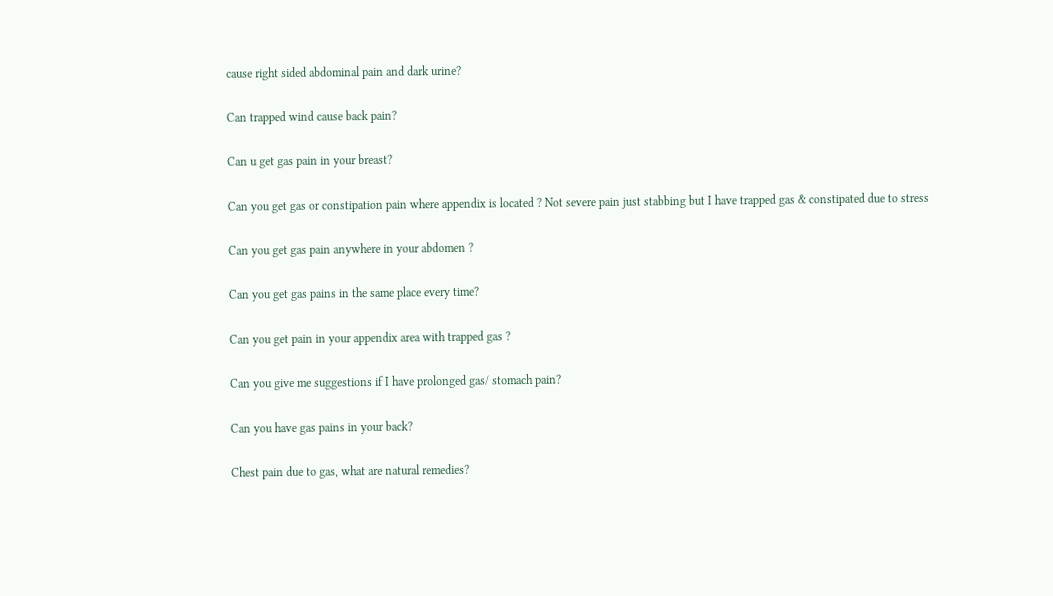cause right sided abdominal pain and dark urine?

Can trapped wind cause back pain?

Can u get gas pain in your breast?

Can you get gas or constipation pain where appendix is located ? Not severe pain just stabbing but I have trapped gas & constipated due to stress

Can you get gas pain anywhere in your abdomen ?

Can you get gas pains in the same place every time?

Can you get pain in your appendix area with trapped gas ?

Can you give me suggestions if I have prolonged gas/ stomach pain?

Can you have gas pains in your back?

Chest pain due to gas, what are natural remedies?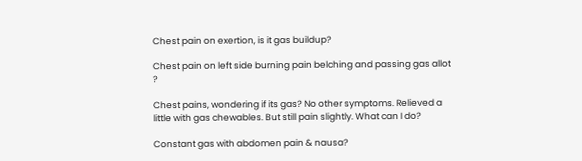Chest pain on exertion, is it gas buildup?

Chest pain on left side burning pain belching and passing gas allot ?

Chest pains, wondering if its gas? No other symptoms. Relieved a little with gas chewables. But still pain slightly. What can I do?

Constant gas with abdomen pain & nausa?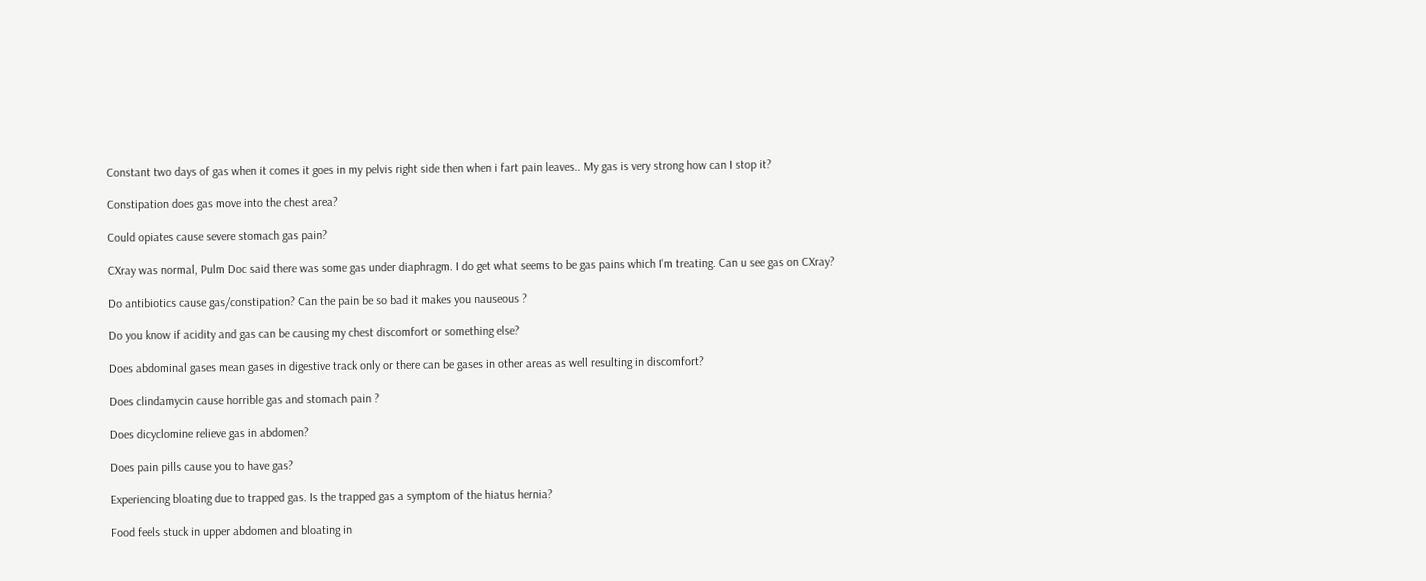Constant two days of gas when it comes it goes in my pelvis right side then when i fart pain leaves.. My gas is very strong how can I stop it?

Constipation does gas move into the chest area?

Could opiates cause severe stomach gas pain?

CXray was normal, Pulm Doc said there was some gas under diaphragm. I do get what seems to be gas pains which I'm treating. Can u see gas on CXray?

Do antibiotics cause gas/constipation? Can the pain be so bad it makes you nauseous ?

Do you know if acidity and gas can be causing my chest discomfort or something else?

Does abdominal gases mean gases in digestive track only or there can be gases in other areas as well resulting in discomfort?

Does clindamycin cause horrible gas and stomach pain ?

Does dicyclomine relieve gas in abdomen?

Does pain pills cause you to have gas?

Experiencing bloating due to trapped gas. Is the trapped gas a symptom of the hiatus hernia?

Food feels stuck in upper abdomen and bloating in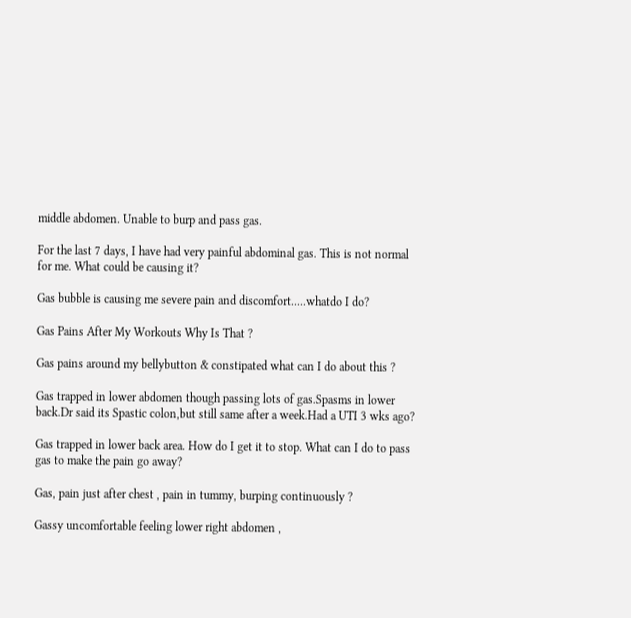middle abdomen. Unable to burp and pass gas.

For the last 7 days, I have had very painful abdominal gas. This is not normal for me. What could be causing it?

Gas bubble is causing me severe pain and discomfort.....whatdo I do?

Gas Pains After My Workouts Why Is That ?

Gas pains around my bellybutton & constipated what can I do about this ?

Gas trapped in lower abdomen though passing lots of gas.Spasms in lower back.Dr said its Spastic colon,but still same after a week.Had a UTI 3 wks ago?

Gas trapped in lower back area. How do I get it to stop. What can I do to pass gas to make the pain go away?

Gas, pain just after chest , pain in tummy, burping continuously ?

Gassy uncomfortable feeling lower right abdomen ,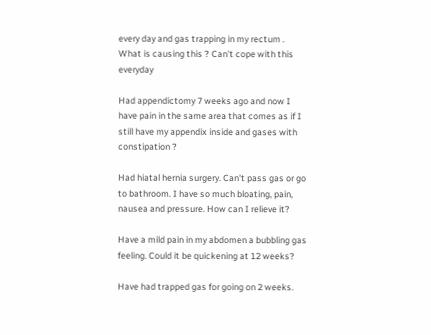every day and gas trapping in my rectum . What is causing this ? Can't cope with this everyday

Had appendictomy 7 weeks ago and now I have pain in the same area that comes as if I still have my appendix inside and gases with constipation ?

Had hiatal hernia surgery. Can't pass gas or go to bathroom. I have so much bloating, pain, nausea and pressure. How can I relieve it?

Have a mild pain in my abdomen a bubbling gas feeling. Could it be quickening at 12 weeks?

Have had trapped gas for going on 2 weeks.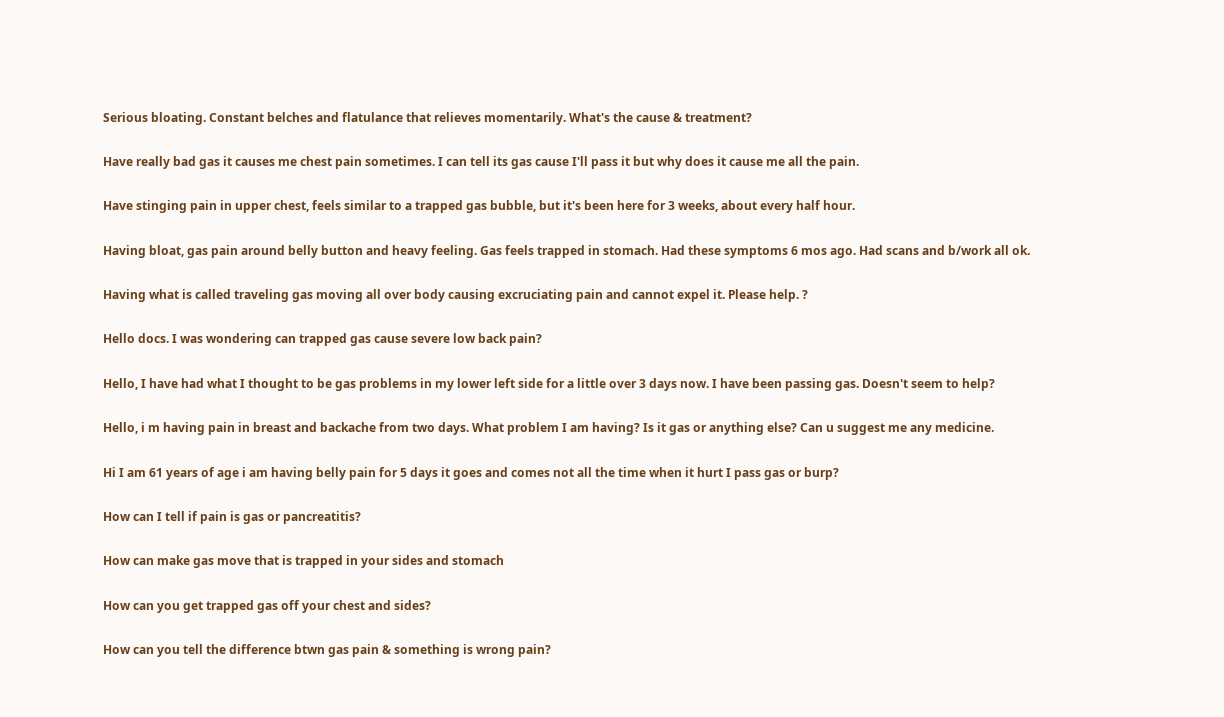Serious bloating. Constant belches and flatulance that relieves momentarily. What's the cause & treatment?

Have really bad gas it causes me chest pain sometimes. I can tell its gas cause I'll pass it but why does it cause me all the pain.

Have stinging pain in upper chest, feels similar to a trapped gas bubble, but it's been here for 3 weeks, about every half hour.

Having bloat, gas pain around belly button and heavy feeling. Gas feels trapped in stomach. Had these symptoms 6 mos ago. Had scans and b/work all ok.

Having what is called traveling gas moving all over body causing excruciating pain and cannot expel it. Please help. ?

Hello docs. I was wondering can trapped gas cause severe low back pain?

Hello, I have had what I thought to be gas problems in my lower left side for a little over 3 days now. I have been passing gas. Doesn't seem to help?

Hello, i m having pain in breast and backache from two days. What problem I am having? Is it gas or anything else? Can u suggest me any medicine.

Hi I am 61 years of age i am having belly pain for 5 days it goes and comes not all the time when it hurt I pass gas or burp?

How can I tell if pain is gas or pancreatitis?

How can make gas move that is trapped in your sides and stomach

How can you get trapped gas off your chest and sides?

How can you tell the difference btwn gas pain & something is wrong pain?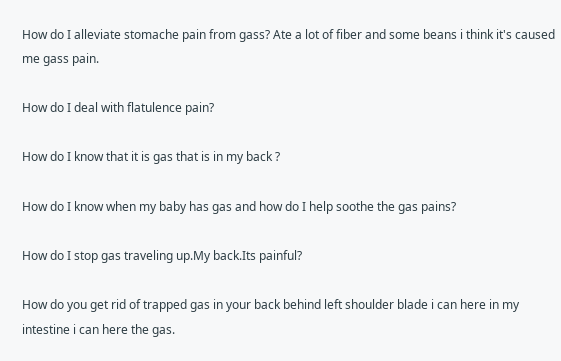How do I alleviate stomache pain from gass? Ate a lot of fiber and some beans i think it's caused me gass pain.

How do I deal with flatulence pain?

How do I know that it is gas that is in my back ?

How do I know when my baby has gas and how do I help soothe the gas pains?

How do I stop gas traveling up.My back.Its painful?

How do you get rid of trapped gas in your back behind left shoulder blade i can here in my intestine i can here the gas.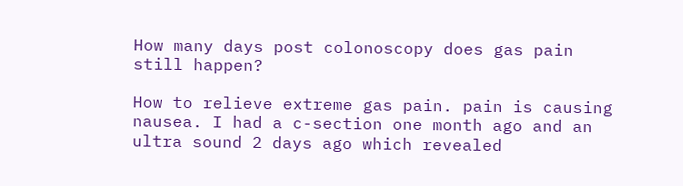How many days post colonoscopy does gas pain still happen?

How to relieve extreme gas pain. pain is causing nausea. I had a c-section one month ago and an ultra sound 2 days ago which revealed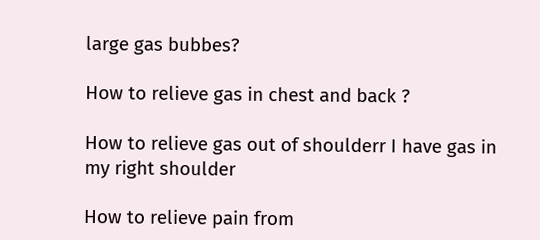large gas bubbes?

How to relieve gas in chest and back ?

How to relieve gas out of shoulderr I have gas in my right shoulder

How to relieve pain from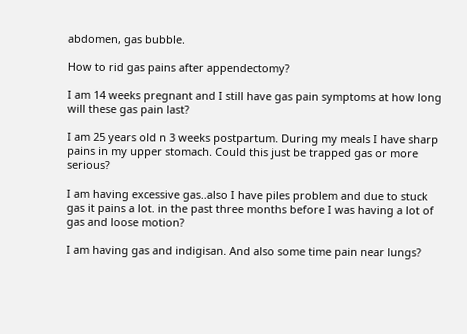abdomen, gas bubble.

How to rid gas pains after appendectomy?

I am 14 weeks pregnant and I still have gas pain symptoms at how long will these gas pain last?

I am 25 years old n 3 weeks postpartum. During my meals I have sharp pains in my upper stomach. Could this just be trapped gas or more serious?

I am having excessive gas..also I have piles problem and due to stuck gas it pains a lot. in the past three months before I was having a lot of gas and loose motion?

I am having gas and indigisan. And also some time pain near lungs?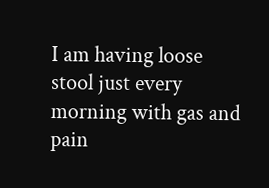I am having loose stool just every morning with gas and pain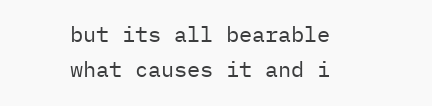but its all bearable what causes it and i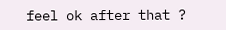feel ok after that ?